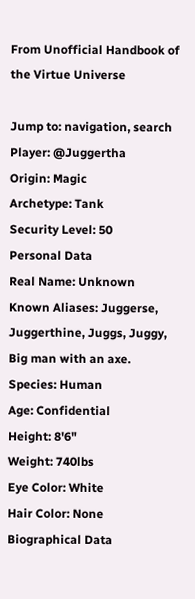From Unofficial Handbook of the Virtue Universe

Jump to: navigation, search
Player: @Juggertha
Origin: Magic
Archetype: Tank
Security Level: 50
Personal Data
Real Name: Unknown
Known Aliases: Juggerse, Juggerthine, Juggs, Juggy, Big man with an axe.
Species: Human
Age: Confidential
Height: 8'6"
Weight: 740lbs
Eye Color: White
Hair Color: None
Biographical Data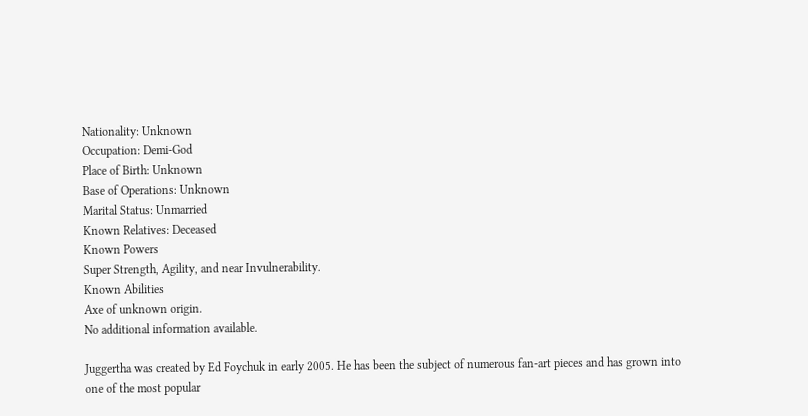Nationality: Unknown
Occupation: Demi-God
Place of Birth: Unknown
Base of Operations: Unknown
Marital Status: Unmarried
Known Relatives: Deceased
Known Powers
Super Strength, Agility, and near Invulnerability.
Known Abilities
Axe of unknown origin.
No additional information available.

Juggertha was created by Ed Foychuk in early 2005. He has been the subject of numerous fan-art pieces and has grown into one of the most popular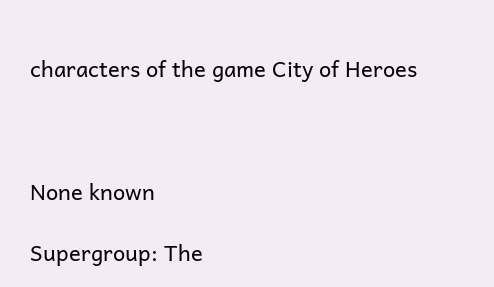characters of the game City of Heroes



None known

Supergroup: The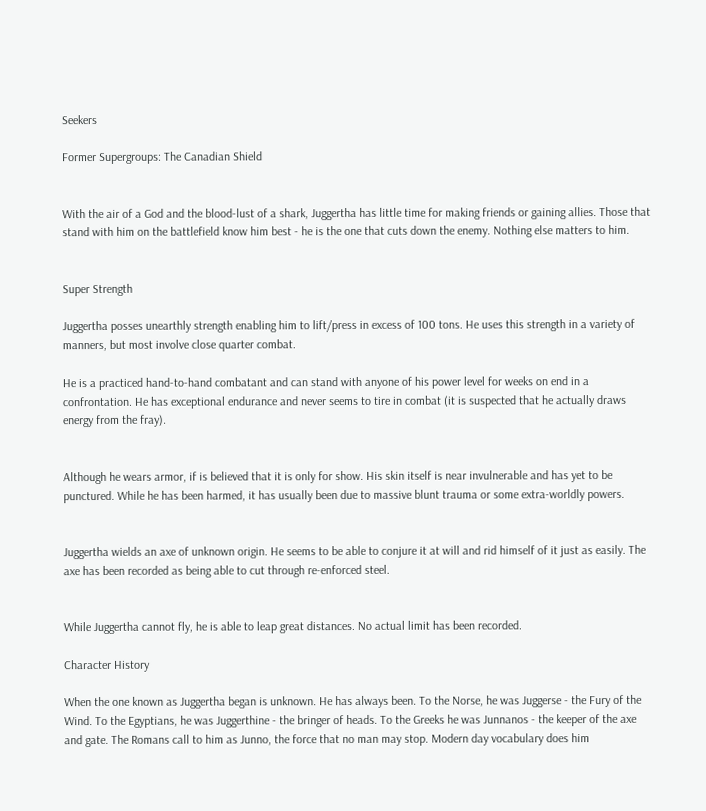Seekers

Former Supergroups: The Canadian Shield


With the air of a God and the blood-lust of a shark, Juggertha has little time for making friends or gaining allies. Those that stand with him on the battlefield know him best - he is the one that cuts down the enemy. Nothing else matters to him.


Super Strength

Juggertha posses unearthly strength enabling him to lift/press in excess of 100 tons. He uses this strength in a variety of manners, but most involve close quarter combat.

He is a practiced hand-to-hand combatant and can stand with anyone of his power level for weeks on end in a confrontation. He has exceptional endurance and never seems to tire in combat (it is suspected that he actually draws energy from the fray).


Although he wears armor, if is believed that it is only for show. His skin itself is near invulnerable and has yet to be punctured. While he has been harmed, it has usually been due to massive blunt trauma or some extra-worldly powers.


Juggertha wields an axe of unknown origin. He seems to be able to conjure it at will and rid himself of it just as easily. The axe has been recorded as being able to cut through re-enforced steel.


While Juggertha cannot fly, he is able to leap great distances. No actual limit has been recorded.

Character History

When the one known as Juggertha began is unknown. He has always been. To the Norse, he was Juggerse - the Fury of the Wind. To the Egyptians, he was Juggerthine - the bringer of heads. To the Greeks he was Junnanos - the keeper of the axe and gate. The Romans call to him as Junno, the force that no man may stop. Modern day vocabulary does him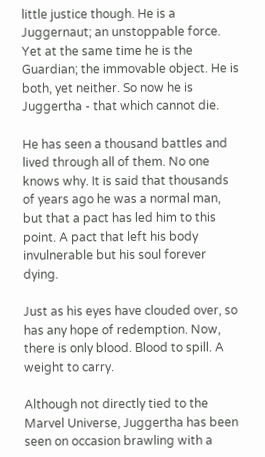little justice though. He is a Juggernaut; an unstoppable force. Yet at the same time he is the Guardian; the immovable object. He is both, yet neither. So now he is Juggertha - that which cannot die.

He has seen a thousand battles and lived through all of them. No one knows why. It is said that thousands of years ago he was a normal man, but that a pact has led him to this point. A pact that left his body invulnerable but his soul forever dying.

Just as his eyes have clouded over, so has any hope of redemption. Now, there is only blood. Blood to spill. A weight to carry.

Although not directly tied to the Marvel Universe, Juggertha has been seen on occasion brawling with a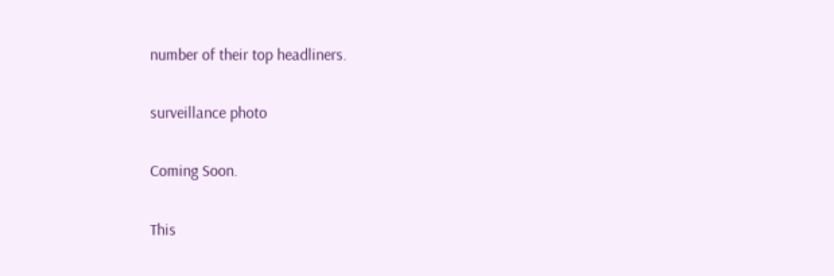number of their top headliners.

surveillance photo

Coming Soon.

This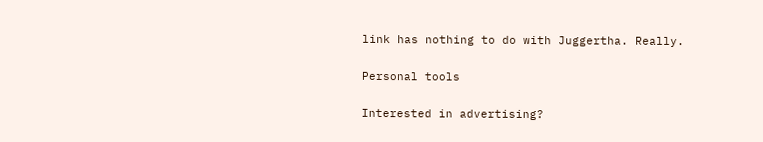link has nothing to do with Juggertha. Really.

Personal tools

Interested in advertising?